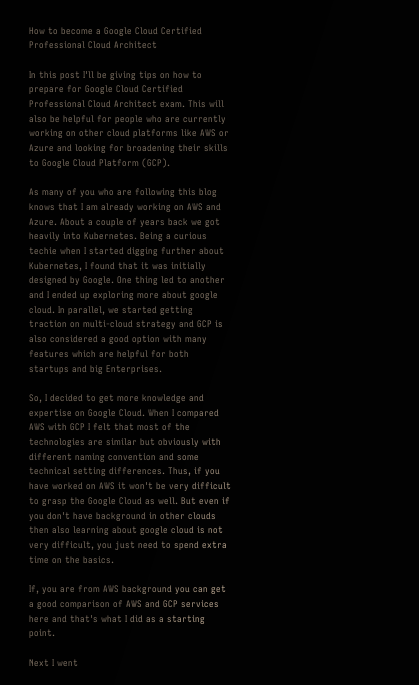How to become a Google Cloud Certified Professional Cloud Architect

In this post I'll be giving tips on how to prepare for Google Cloud Certified Professional Cloud Architect exam. This will also be helpful for people who are currently working on other cloud platforms like AWS or Azure and looking for broadening their skills to Google Cloud Platform (GCP).

As many of you who are following this blog knows that I am already working on AWS and Azure. About a couple of years back we got heavily into Kubernetes. Being a curious techie when I started digging further about Kubernetes, I found that it was initially designed by Google. One thing led to another and I ended up exploring more about google cloud. In parallel, we started getting traction on multi-cloud strategy and GCP is also considered a good option with many features which are helpful for both startups and big Enterprises.

So, I decided to get more knowledge and expertise on Google Cloud. When I compared AWS with GCP I felt that most of the technologies are similar but obviously with different naming convention and some technical setting differences. Thus, if you have worked on AWS it won't be very difficult to grasp the Google Cloud as well. But even if you don't have background in other clouds then also learning about google cloud is not very difficult, you just need to spend extra time on the basics.

If, you are from AWS background you can get a good comparison of AWS and GCP services here and that's what I did as a starting point.

Next I went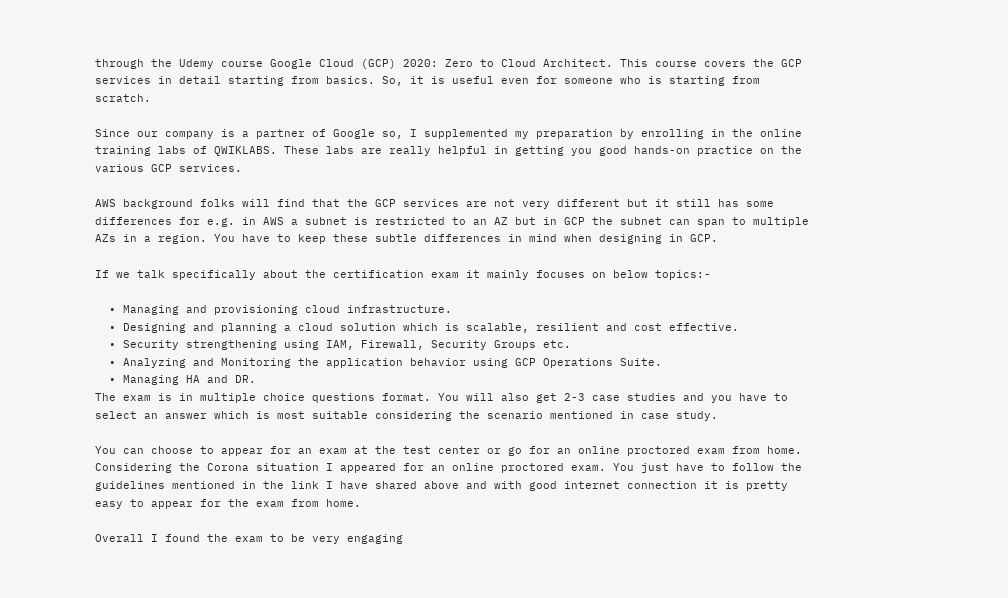through the Udemy course Google Cloud (GCP) 2020: Zero to Cloud Architect. This course covers the GCP services in detail starting from basics. So, it is useful even for someone who is starting from scratch.

Since our company is a partner of Google so, I supplemented my preparation by enrolling in the online training labs of QWIKLABS. These labs are really helpful in getting you good hands-on practice on the various GCP services.

AWS background folks will find that the GCP services are not very different but it still has some differences for e.g. in AWS a subnet is restricted to an AZ but in GCP the subnet can span to multiple AZs in a region. You have to keep these subtle differences in mind when designing in GCP.

If we talk specifically about the certification exam it mainly focuses on below topics:-

  • Managing and provisioning cloud infrastructure.
  • Designing and planning a cloud solution which is scalable, resilient and cost effective.
  • Security strengthening using IAM, Firewall, Security Groups etc.
  • Analyzing and Monitoring the application behavior using GCP Operations Suite.
  • Managing HA and DR.
The exam is in multiple choice questions format. You will also get 2-3 case studies and you have to select an answer which is most suitable considering the scenario mentioned in case study.

You can choose to appear for an exam at the test center or go for an online proctored exam from home. Considering the Corona situation I appeared for an online proctored exam. You just have to follow the guidelines mentioned in the link I have shared above and with good internet connection it is pretty easy to appear for the exam from home.

Overall I found the exam to be very engaging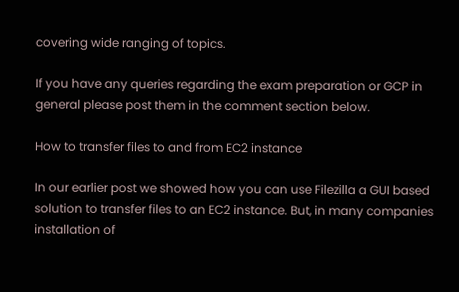covering wide ranging of topics.

If you have any queries regarding the exam preparation or GCP in general please post them in the comment section below.

How to transfer files to and from EC2 instance

In our earlier post we showed how you can use Filezilla a GUI based solution to transfer files to an EC2 instance. But, in many companies installation of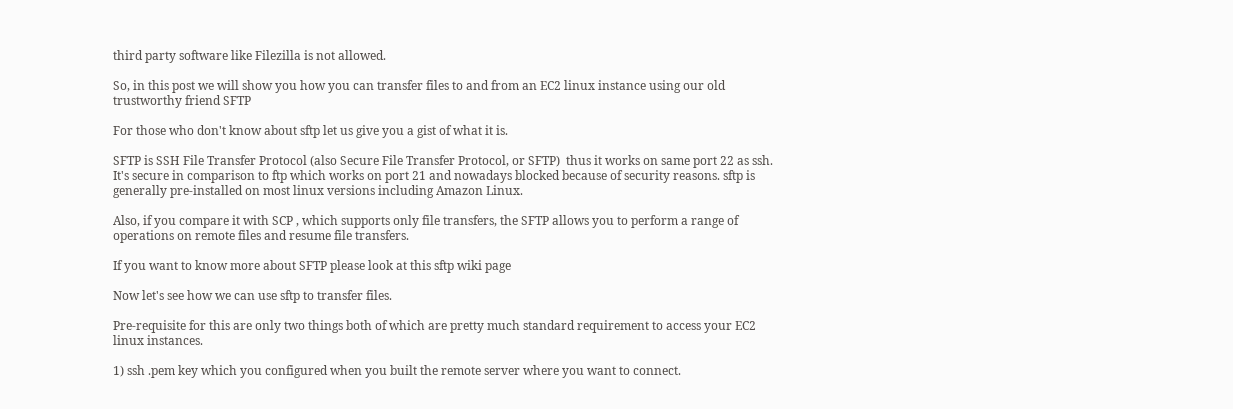third party software like Filezilla is not allowed.

So, in this post we will show you how you can transfer files to and from an EC2 linux instance using our old trustworthy friend SFTP

For those who don't know about sftp let us give you a gist of what it is.

SFTP is SSH File Transfer Protocol (also Secure File Transfer Protocol, or SFTP)  thus it works on same port 22 as ssh. It's secure in comparison to ftp which works on port 21 and nowadays blocked because of security reasons. sftp is generally pre-installed on most linux versions including Amazon Linux.

Also, if you compare it with SCP , which supports only file transfers, the SFTP allows you to perform a range of operations on remote files and resume file transfers.

If you want to know more about SFTP please look at this sftp wiki page

Now let's see how we can use sftp to transfer files.

Pre-requisite for this are only two things both of which are pretty much standard requirement to access your EC2 linux instances.

1) ssh .pem key which you configured when you built the remote server where you want to connect.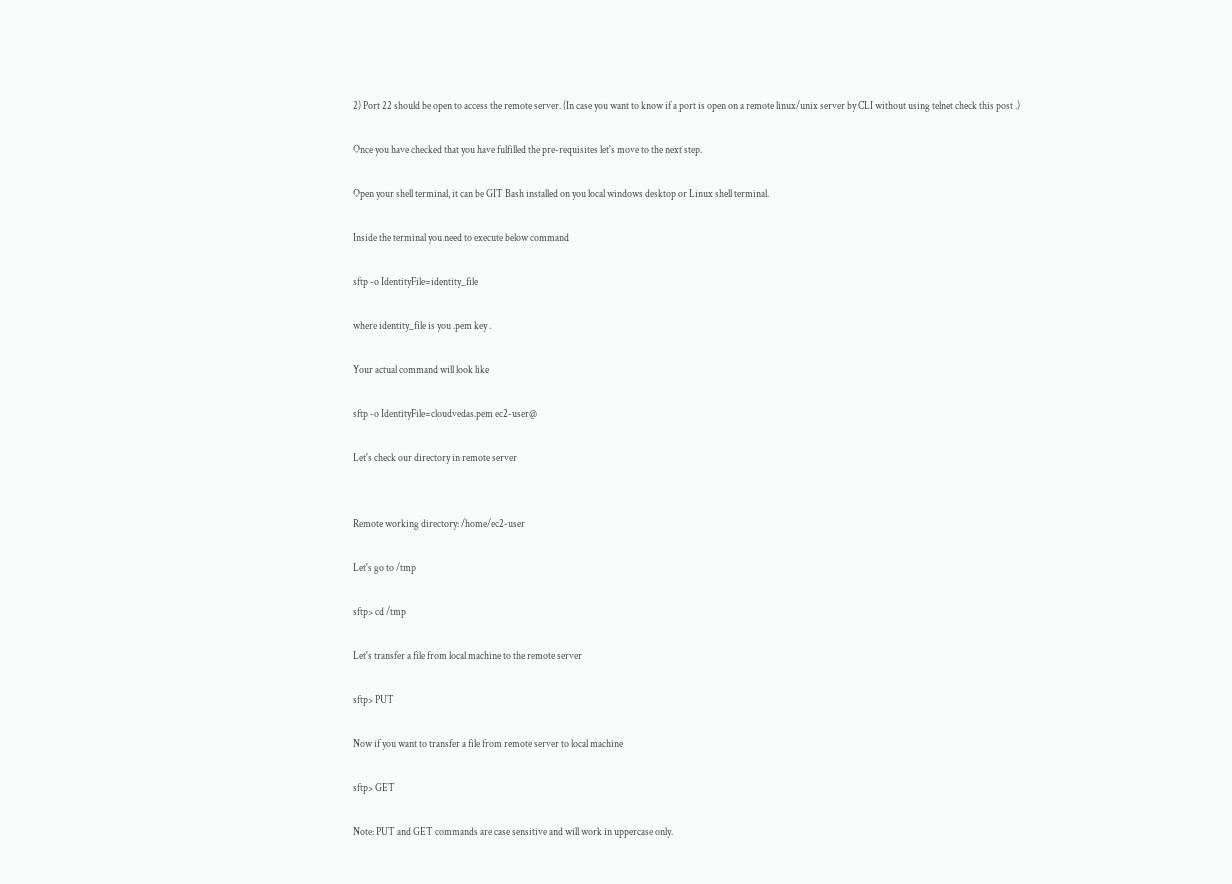2) Port 22 should be open to access the remote server. (In case you want to know if a port is open on a remote linux/unix server by CLI without using telnet check this post .)

Once you have checked that you have fulfilled the pre-requisites let's move to the next step.

Open your shell terminal, it can be GIT Bash installed on you local windows desktop or Linux shell terminal.

Inside the terminal you need to execute below command

sftp -o IdentityFile=identity_file

where identity_file is you .pem key .

Your actual command will look like

sftp -o IdentityFile=cloudvedas.pem ec2-user@

Let's check our directory in remote server


Remote working directory: /home/ec2-user

Let's go to /tmp

sftp> cd /tmp

Let's transfer a file from local machine to the remote server

sftp> PUT

Now if you want to transfer a file from remote server to local machine

sftp> GET

Note: PUT and GET commands are case sensitive and will work in uppercase only.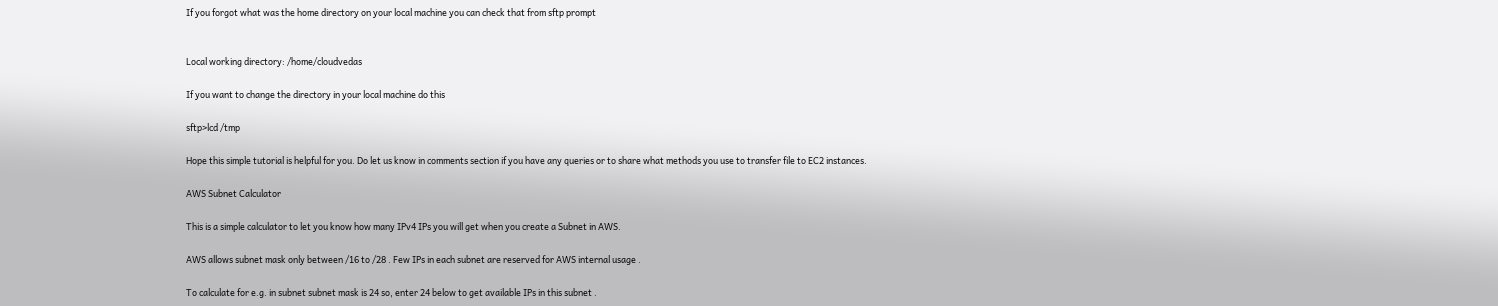If you forgot what was the home directory on your local machine you can check that from sftp prompt


Local working directory: /home/cloudvedas

If you want to change the directory in your local machine do this

sftp>lcd /tmp

Hope this simple tutorial is helpful for you. Do let us know in comments section if you have any queries or to share what methods you use to transfer file to EC2 instances.

AWS Subnet Calculator

This is a simple calculator to let you know how many IPv4 IPs you will get when you create a Subnet in AWS.

AWS allows subnet mask only between /16 to /28 . Few IPs in each subnet are reserved for AWS internal usage .

To calculate for e.g. in subnet subnet mask is 24 so, enter 24 below to get available IPs in this subnet .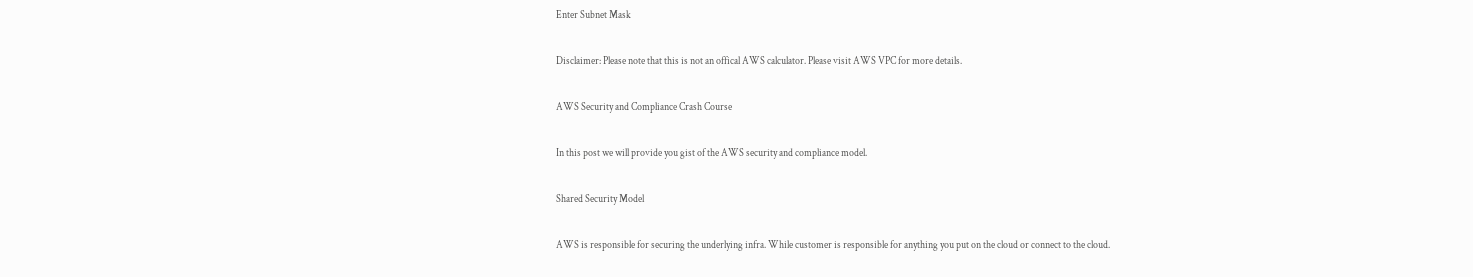Enter Subnet Mask

Disclaimer: Please note that this is not an offical AWS calculator. Please visit AWS VPC for more details.

AWS Security and Compliance Crash Course

In this post we will provide you gist of the AWS security and compliance model.

Shared Security Model

AWS is responsible for securing the underlying infra. While customer is responsible for anything you put on the cloud or connect to the cloud.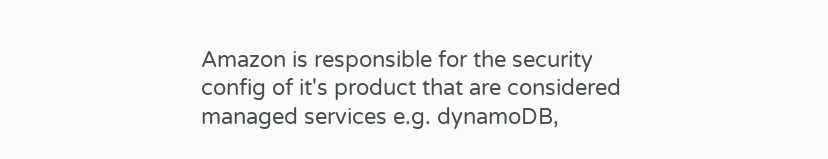Amazon is responsible for the security config of it's product that are considered managed services e.g. dynamoDB,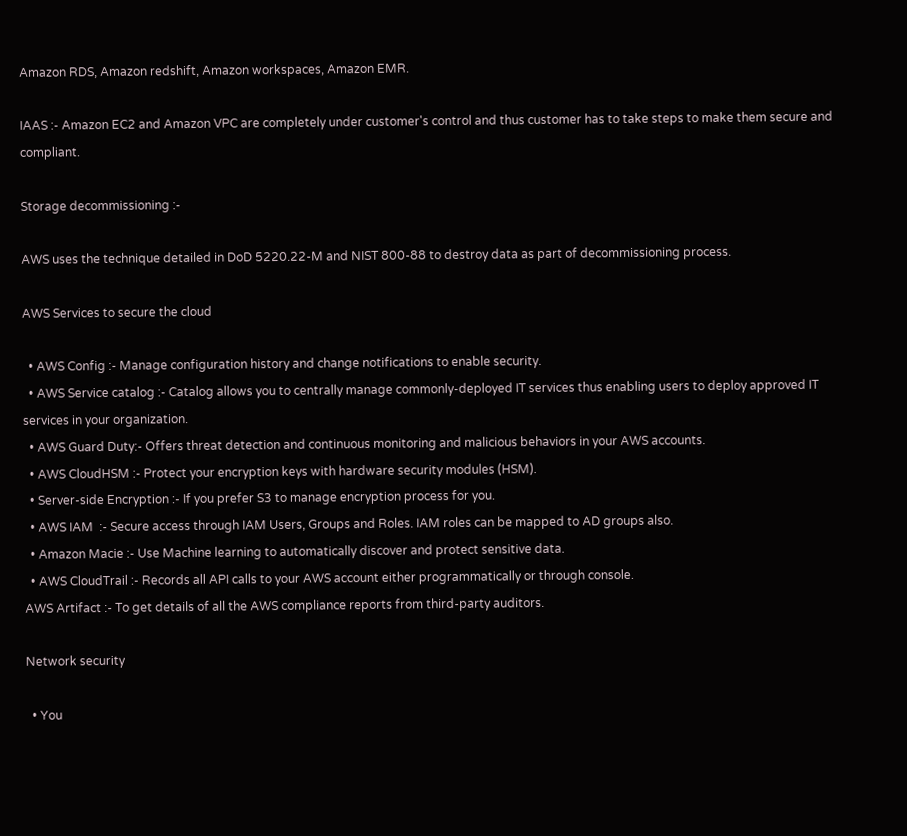Amazon RDS, Amazon redshift, Amazon workspaces, Amazon EMR.

IAAS :- Amazon EC2 and Amazon VPC are completely under customer's control and thus customer has to take steps to make them secure and compliant.

Storage decommissioning :-

AWS uses the technique detailed in DoD 5220.22-M and NIST 800-88 to destroy data as part of decommissioning process.

AWS Services to secure the cloud

  • AWS Config :- Manage configuration history and change notifications to enable security.
  • AWS Service catalog :- Catalog allows you to centrally manage commonly-deployed IT services thus enabling users to deploy approved IT services in your organization.
  • AWS Guard Duty:- Offers threat detection and continuous monitoring and malicious behaviors in your AWS accounts.
  • AWS CloudHSM :- Protect your encryption keys with hardware security modules (HSM).
  • Server-side Encryption :- If you prefer S3 to manage encryption process for you.
  • AWS IAM  :- Secure access through IAM Users, Groups and Roles. IAM roles can be mapped to AD groups also.
  • Amazon Macie :- Use Machine learning to automatically discover and protect sensitive data.
  • AWS CloudTrail :- Records all API calls to your AWS account either programmatically or through console.
AWS Artifact :- To get details of all the AWS compliance reports from third-party auditors.

Network security

  • You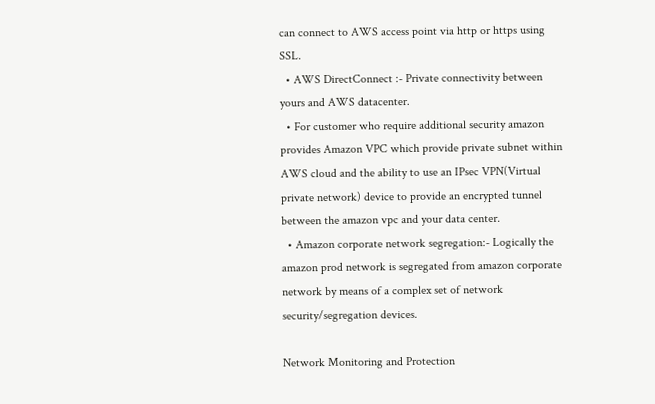can connect to AWS access point via http or https using SSL.
  • AWS DirectConnect :- Private connectivity between yours and AWS datacenter.
  • For customer who require additional security amazon provides Amazon VPC which provide private subnet within AWS cloud and the ability to use an IPsec VPN(Virtual private network) device to provide an encrypted tunnel between the amazon vpc and your data center.
  • Amazon corporate network segregation:- Logically the amazon prod network is segregated from amazon corporate network by means of a complex set of network security/segregation devices.

Network Monitoring and Protection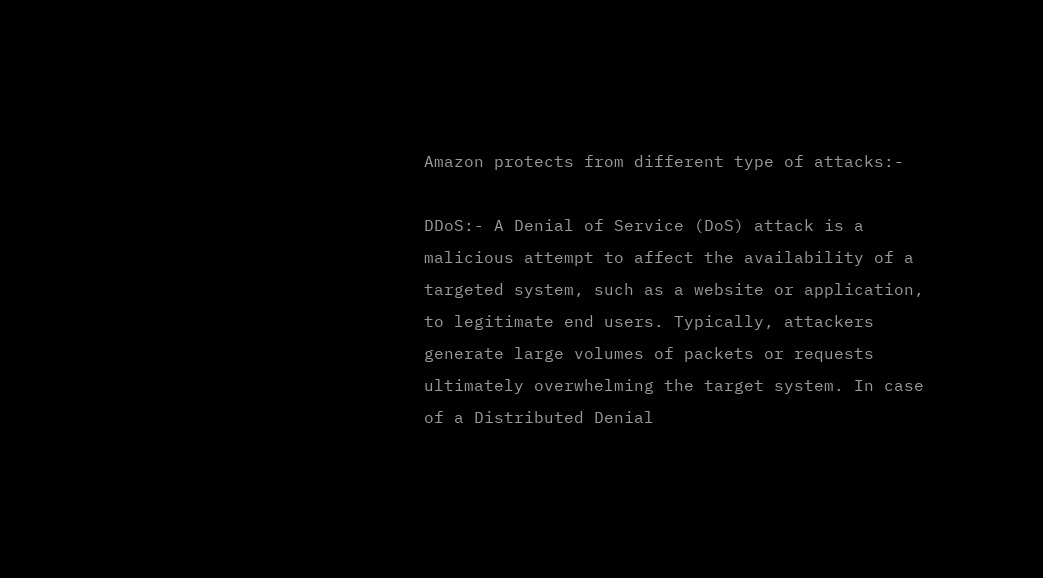Amazon protects from different type of attacks:-

DDoS:- A Denial of Service (DoS) attack is a malicious attempt to affect the availability of a targeted system, such as a website or application, to legitimate end users. Typically, attackers generate large volumes of packets or requests ultimately overwhelming the target system. In case of a Distributed Denial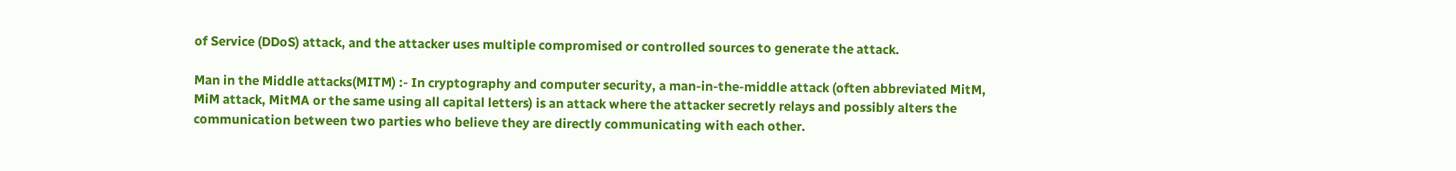of Service (DDoS) attack, and the attacker uses multiple compromised or controlled sources to generate the attack.

Man in the Middle attacks(MITM) :- In cryptography and computer security, a man-in-the-middle attack (often abbreviated MitM, MiM attack, MitMA or the same using all capital letters) is an attack where the attacker secretly relays and possibly alters the communication between two parties who believe they are directly communicating with each other.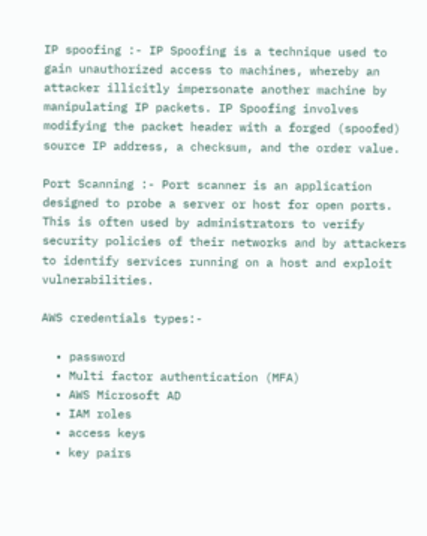IP spoofing :- IP Spoofing is a technique used to gain unauthorized access to machines, whereby an attacker illicitly impersonate another machine by manipulating IP packets. IP Spoofing involves modifying the packet header with a forged (spoofed) source IP address, a checksum, and the order value.

Port Scanning :- Port scanner is an application designed to probe a server or host for open ports. This is often used by administrators to verify security policies of their networks and by attackers to identify services running on a host and exploit vulnerabilities.

AWS credentials types:-

  • password
  • Multi factor authentication (MFA)
  • AWS Microsoft AD
  • IAM roles
  • access keys
  • key pairs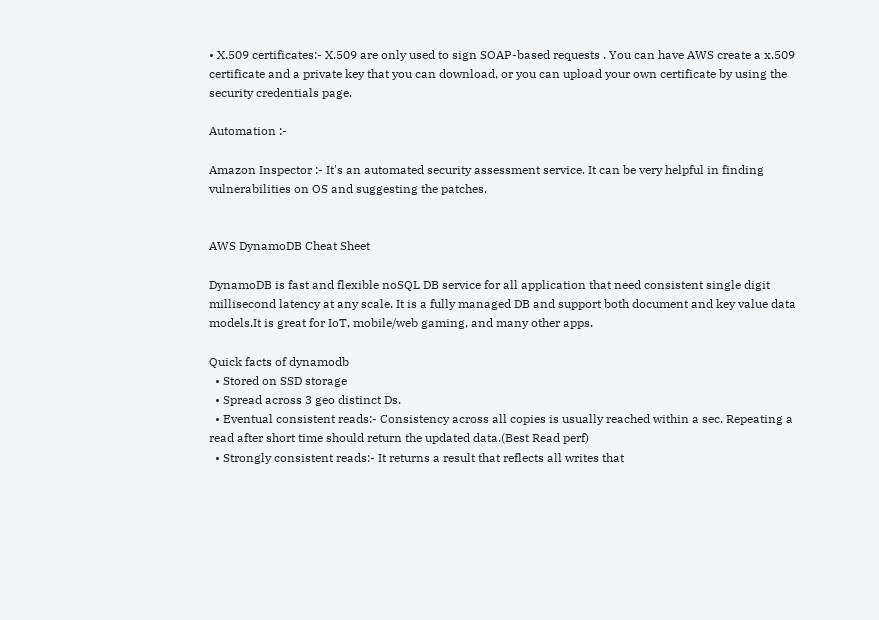• X.509 certificates:- X.509 are only used to sign SOAP-based requests . You can have AWS create a x.509 certificate and a private key that you can download, or you can upload your own certificate by using the security credentials page.

Automation :-

Amazon Inspector :- It's an automated security assessment service. It can be very helpful in finding vulnerabilities on OS and suggesting the patches.


AWS DynamoDB Cheat Sheet

DynamoDB is fast and flexible noSQL DB service for all application that need consistent single digit millisecond latency at any scale. It is a fully managed DB and support both document and key value data models.It is great for IoT, mobile/web gaming, and many other apps.

Quick facts of dynamodb
  • Stored on SSD storage
  • Spread across 3 geo distinct Ds.
  • Eventual consistent reads:- Consistency across all copies is usually reached within a sec. Repeating a read after short time should return the updated data.(Best Read perf)
  • Strongly consistent reads:- It returns a result that reflects all writes that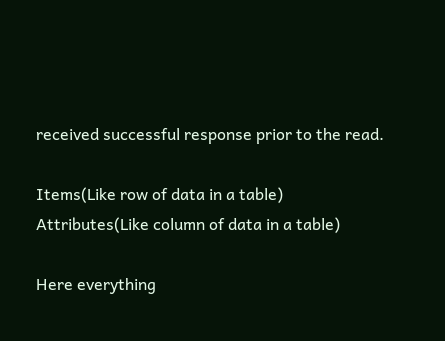received successful response prior to the read.

Items(Like row of data in a table)
Attributes(Like column of data in a table)

Here everything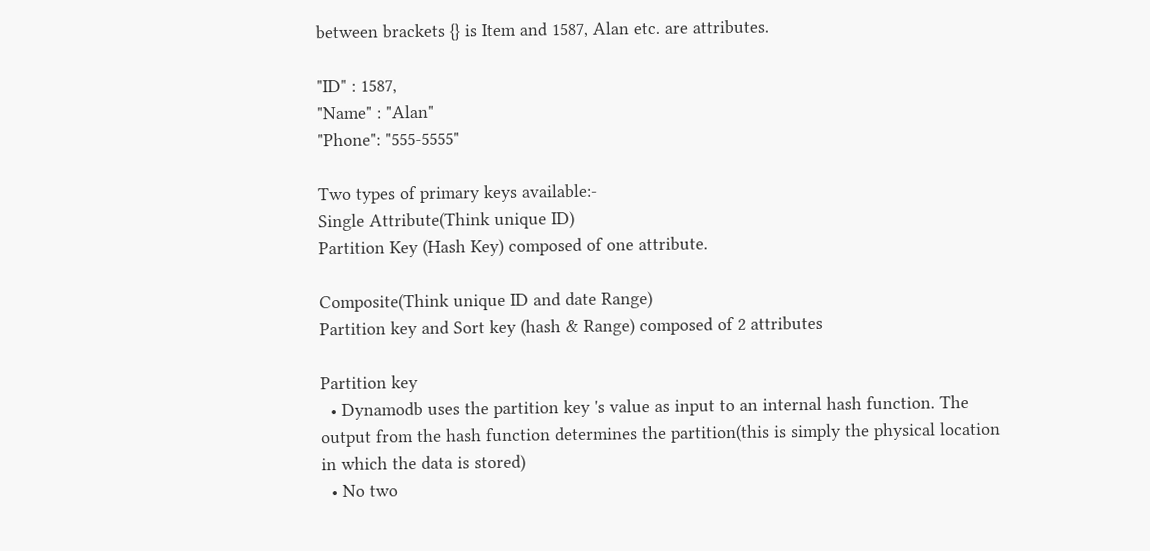between brackets {} is Item and 1587, Alan etc. are attributes.

"ID" : 1587,
"Name" : "Alan"
"Phone": "555-5555"

Two types of primary keys available:-
Single Attribute(Think unique ID)
Partition Key (Hash Key) composed of one attribute.

Composite(Think unique ID and date Range)
Partition key and Sort key (hash & Range) composed of 2 attributes

Partition key
  • Dynamodb uses the partition key 's value as input to an internal hash function. The output from the hash function determines the partition(this is simply the physical location in which the data is stored)
  • No two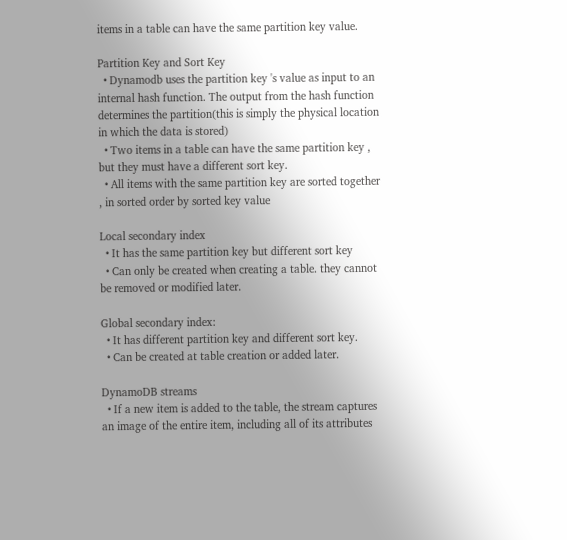items in a table can have the same partition key value.

Partition Key and Sort Key
  • Dynamodb uses the partition key 's value as input to an internal hash function. The output from the hash function determines the partition(this is simply the physical location in which the data is stored)
  • Two items in a table can have the same partition key , but they must have a different sort key.
  • All items with the same partition key are sorted together , in sorted order by sorted key value

Local secondary index
  • It has the same partition key but different sort key
  • Can only be created when creating a table. they cannot be removed or modified later.

Global secondary index:
  • It has different partition key and different sort key.
  • Can be created at table creation or added later.

DynamoDB streams
  • If a new item is added to the table, the stream captures an image of the entire item, including all of its attributes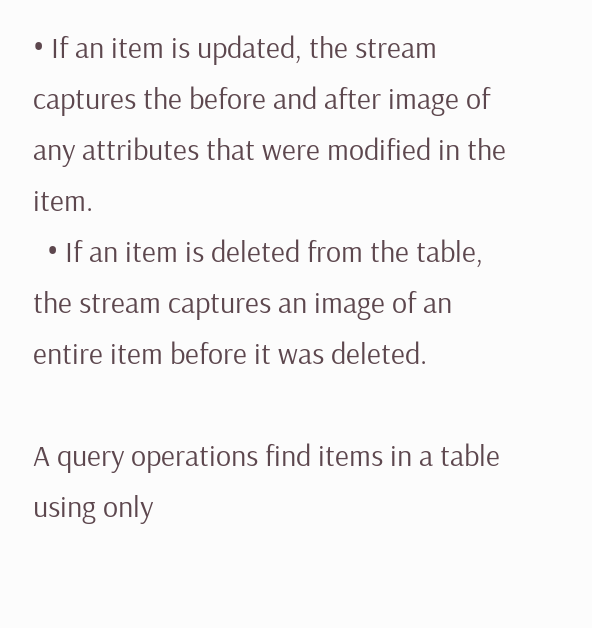• If an item is updated, the stream captures the before and after image of any attributes that were modified in the item.
  • If an item is deleted from the table, the stream captures an image of an entire item before it was deleted.

A query operations find items in a table using only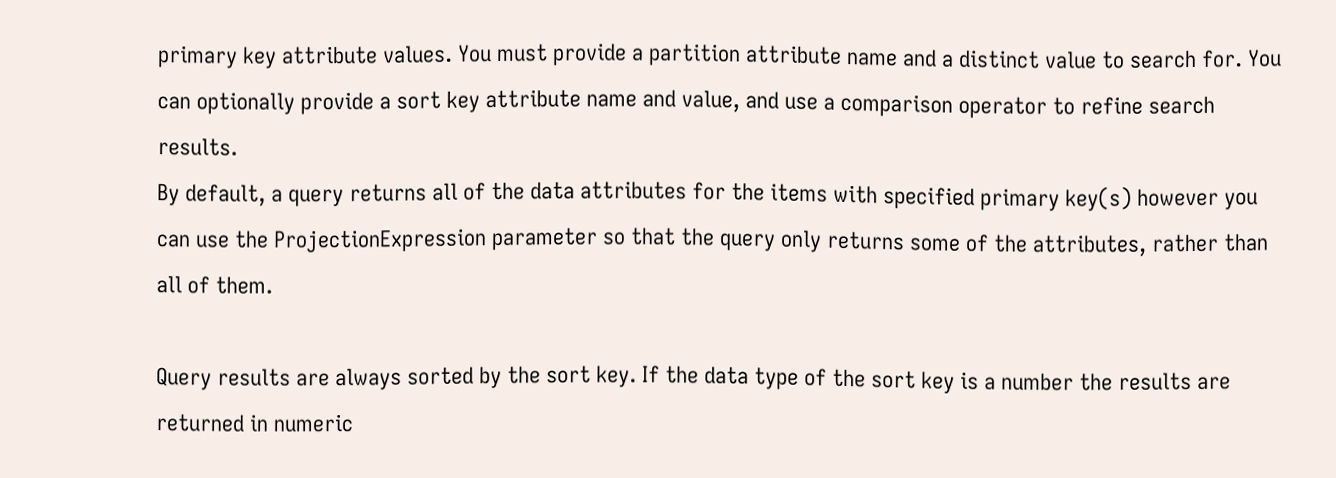primary key attribute values. You must provide a partition attribute name and a distinct value to search for. You can optionally provide a sort key attribute name and value, and use a comparison operator to refine search results.
By default, a query returns all of the data attributes for the items with specified primary key(s) however you can use the ProjectionExpression parameter so that the query only returns some of the attributes, rather than all of them.

Query results are always sorted by the sort key. If the data type of the sort key is a number the results are returned in numeric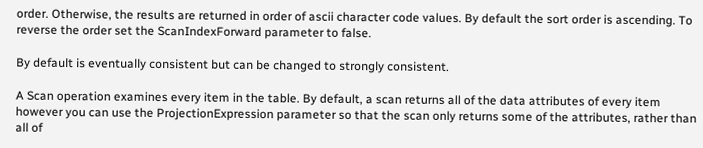order. Otherwise, the results are returned in order of ascii character code values. By default the sort order is ascending. To reverse the order set the ScanIndexForward parameter to false.

By default is eventually consistent but can be changed to strongly consistent.

A Scan operation examines every item in the table. By default, a scan returns all of the data attributes of every item however you can use the ProjectionExpression parameter so that the scan only returns some of the attributes, rather than all of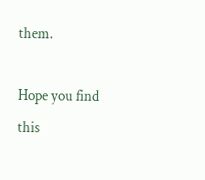them.

Hope you find this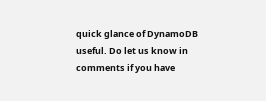quick glance of DynamoDB useful. Do let us know in comments if you have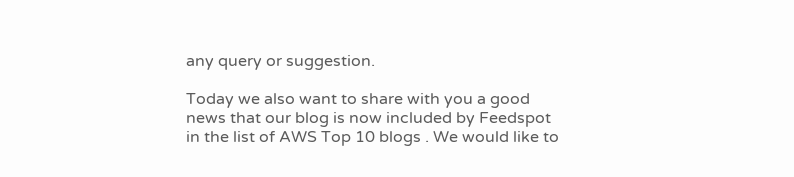any query or suggestion.

Today we also want to share with you a good news that our blog is now included by Feedspot in the list of AWS Top 10 blogs . We would like to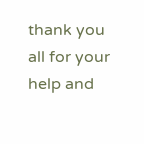thank you all for your help and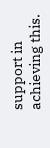support in achieving this.